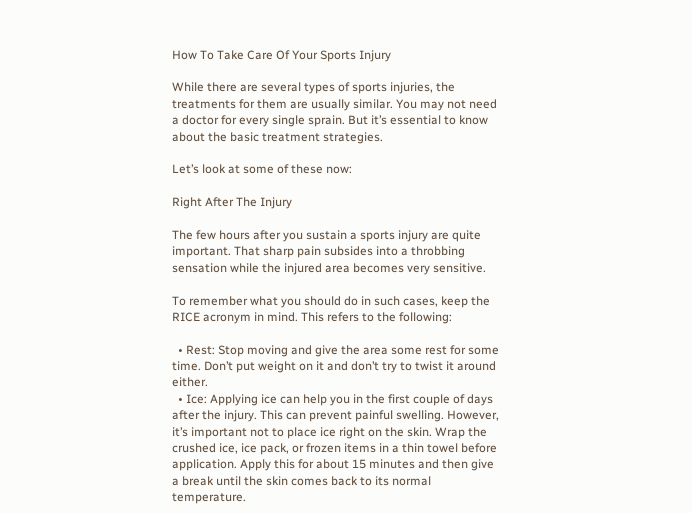How To Take Care Of Your Sports Injury

While there are several types of sports injuries, the treatments for them are usually similar. You may not need a doctor for every single sprain. But it’s essential to know about the basic treatment strategies.

Let’s look at some of these now:

Right After The Injury

The few hours after you sustain a sports injury are quite important. That sharp pain subsides into a throbbing sensation while the injured area becomes very sensitive.

To remember what you should do in such cases, keep the RICE acronym in mind. This refers to the following:

  • Rest: Stop moving and give the area some rest for some time. Don’t put weight on it and don’t try to twist it around either.
  • Ice: Applying ice can help you in the first couple of days after the injury. This can prevent painful swelling. However, it’s important not to place ice right on the skin. Wrap the crushed ice, ice pack, or frozen items in a thin towel before application. Apply this for about 15 minutes and then give a break until the skin comes back to its normal temperature.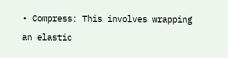• Compress: This involves wrapping an elastic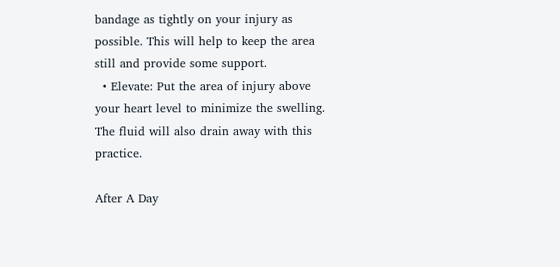bandage as tightly on your injury as possible. This will help to keep the area still and provide some support.
  • Elevate: Put the area of injury above your heart level to minimize the swelling. The fluid will also drain away with this practice.

After A Day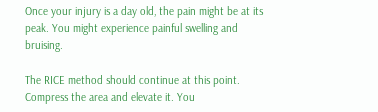Once your injury is a day old, the pain might be at its peak. You might experience painful swelling and bruising.

The RICE method should continue at this point. Compress the area and elevate it. You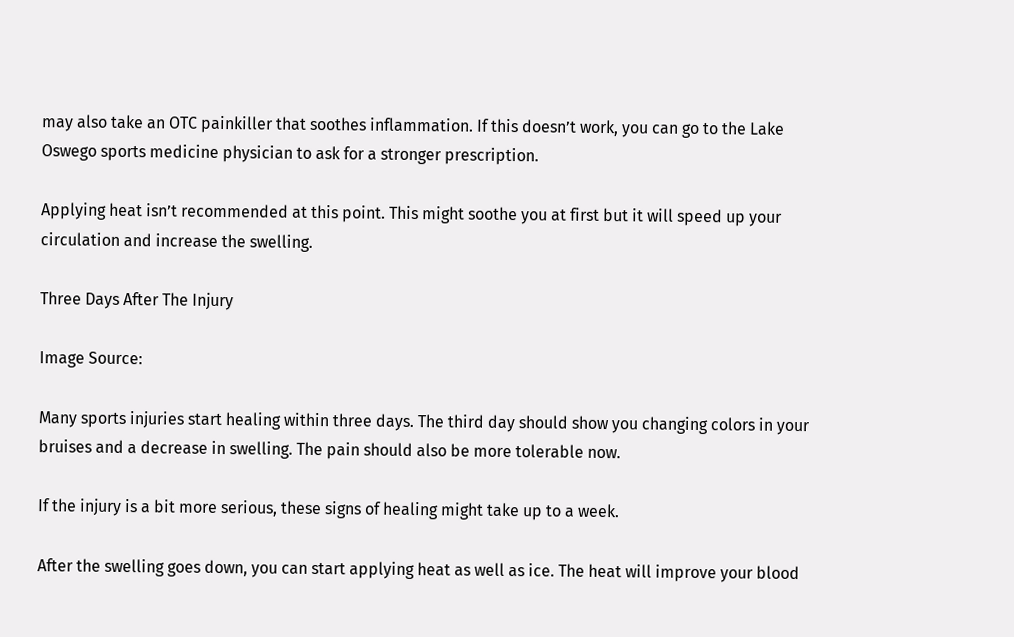may also take an OTC painkiller that soothes inflammation. If this doesn’t work, you can go to the Lake Oswego sports medicine physician to ask for a stronger prescription.

Applying heat isn’t recommended at this point. This might soothe you at first but it will speed up your circulation and increase the swelling.

Three Days After The Injury

Image Source:

Many sports injuries start healing within three days. The third day should show you changing colors in your bruises and a decrease in swelling. The pain should also be more tolerable now.

If the injury is a bit more serious, these signs of healing might take up to a week.

After the swelling goes down, you can start applying heat as well as ice. The heat will improve your blood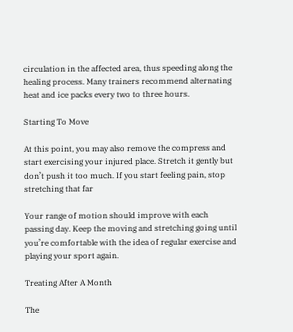circulation in the affected area, thus speeding along the healing process. Many trainers recommend alternating heat and ice packs every two to three hours.

Starting To Move

At this point, you may also remove the compress and start exercising your injured place. Stretch it gently but don’t push it too much. If you start feeling pain, stop stretching that far

Your range of motion should improve with each passing day. Keep the moving and stretching going until you’re comfortable with the idea of regular exercise and playing your sport again.

Treating After A Month

The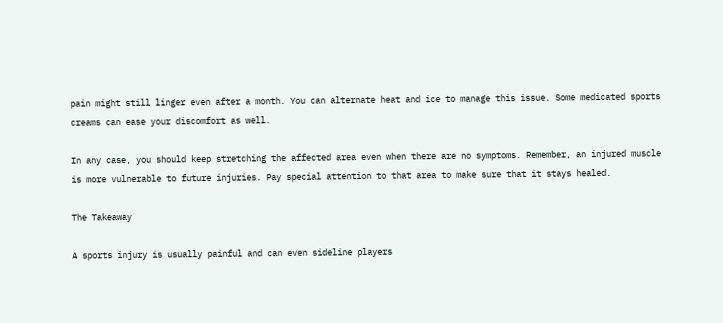pain might still linger even after a month. You can alternate heat and ice to manage this issue. Some medicated sports creams can ease your discomfort as well.

In any case, you should keep stretching the affected area even when there are no symptoms. Remember, an injured muscle is more vulnerable to future injuries. Pay special attention to that area to make sure that it stays healed.

The Takeaway

A sports injury is usually painful and can even sideline players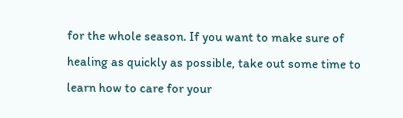for the whole season. If you want to make sure of healing as quickly as possible, take out some time to learn how to care for your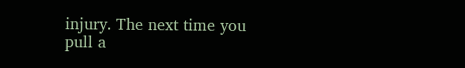injury. The next time you pull a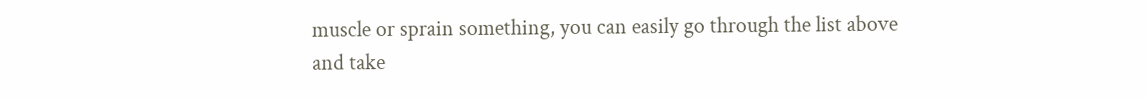muscle or sprain something, you can easily go through the list above and take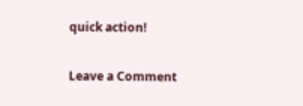quick action!

Leave a Comment